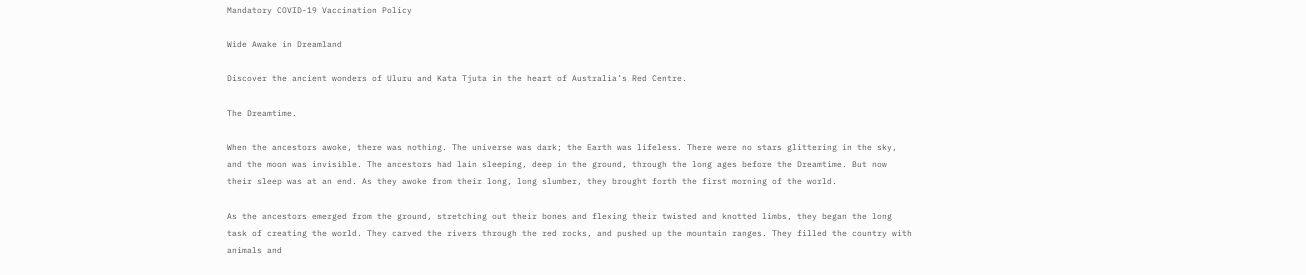Mandatory COVID-19 Vaccination Policy

Wide Awake in Dreamland

Discover the ancient wonders of Uluru and Kata Tjuta in the heart of Australia’s Red Centre.

The Dreamtime.

When the ancestors awoke, there was nothing. The universe was dark; the Earth was lifeless. There were no stars glittering in the sky, and the moon was invisible. The ancestors had lain sleeping, deep in the ground, through the long ages before the Dreamtime. But now their sleep was at an end. As they awoke from their long, long slumber, they brought forth the first morning of the world.

As the ancestors emerged from the ground, stretching out their bones and flexing their twisted and knotted limbs, they began the long task of creating the world. They carved the rivers through the red rocks, and pushed up the mountain ranges. They filled the country with animals and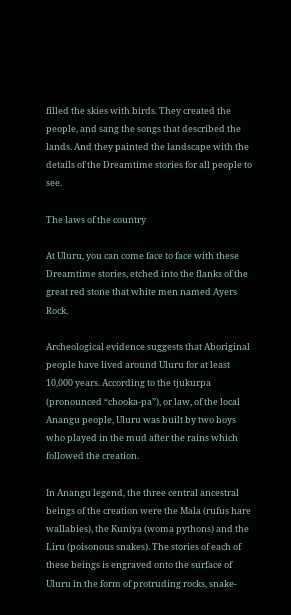filled the skies with birds. They created the people, and sang the songs that described the lands. And they painted the landscape with the details of the Dreamtime stories for all people to see.

The laws of the country

At Uluru, you can come face to face with these Dreamtime stories, etched into the flanks of the great red stone that white men named Ayers Rock.

Archeological evidence suggests that Aboriginal people have lived around Uluru for at least 10,000 years. According to the tjukurpa (pronounced “chooka-pa”), or law, of the local Anangu people, Uluru was built by two boys who played in the mud after the rains which followed the creation.

In Anangu legend, the three central ancestral beings of the creation were the Mala (rufus hare wallabies), the Kuniya (woma pythons) and the Liru (poisonous snakes). The stories of each of these beings is engraved onto the surface of Uluru in the form of protruding rocks, snake-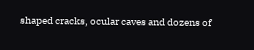shaped cracks, ocular caves and dozens of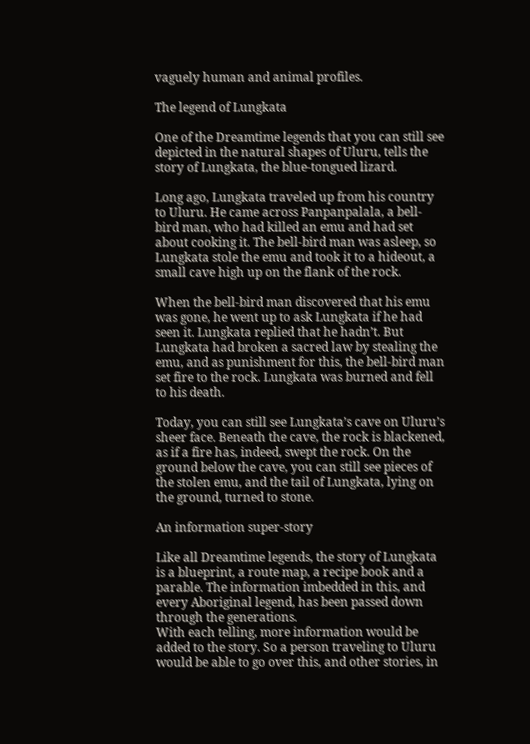vaguely human and animal profiles.

The legend of Lungkata

One of the Dreamtime legends that you can still see depicted in the natural shapes of Uluru, tells the story of Lungkata, the blue-tongued lizard.

Long ago, Lungkata traveled up from his country to Uluru. He came across Panpanpalala, a bell-bird man, who had killed an emu and had set about cooking it. The bell-bird man was asleep, so Lungkata stole the emu and took it to a hideout, a small cave high up on the flank of the rock.

When the bell-bird man discovered that his emu was gone, he went up to ask Lungkata if he had seen it. Lungkata replied that he hadn’t. But Lungkata had broken a sacred law by stealing the emu, and as punishment for this, the bell-bird man set fire to the rock. Lungkata was burned and fell to his death.

Today, you can still see Lungkata’s cave on Uluru’s sheer face. Beneath the cave, the rock is blackened, as if a fire has, indeed, swept the rock. On the ground below the cave, you can still see pieces of the stolen emu, and the tail of Lungkata, lying on the ground, turned to stone.

An information super-story

Like all Dreamtime legends, the story of Lungkata is a blueprint, a route map, a recipe book and a parable. The information imbedded in this, and every Aboriginal legend, has been passed down through the generations.
With each telling, more information would be added to the story. So a person traveling to Uluru would be able to go over this, and other stories, in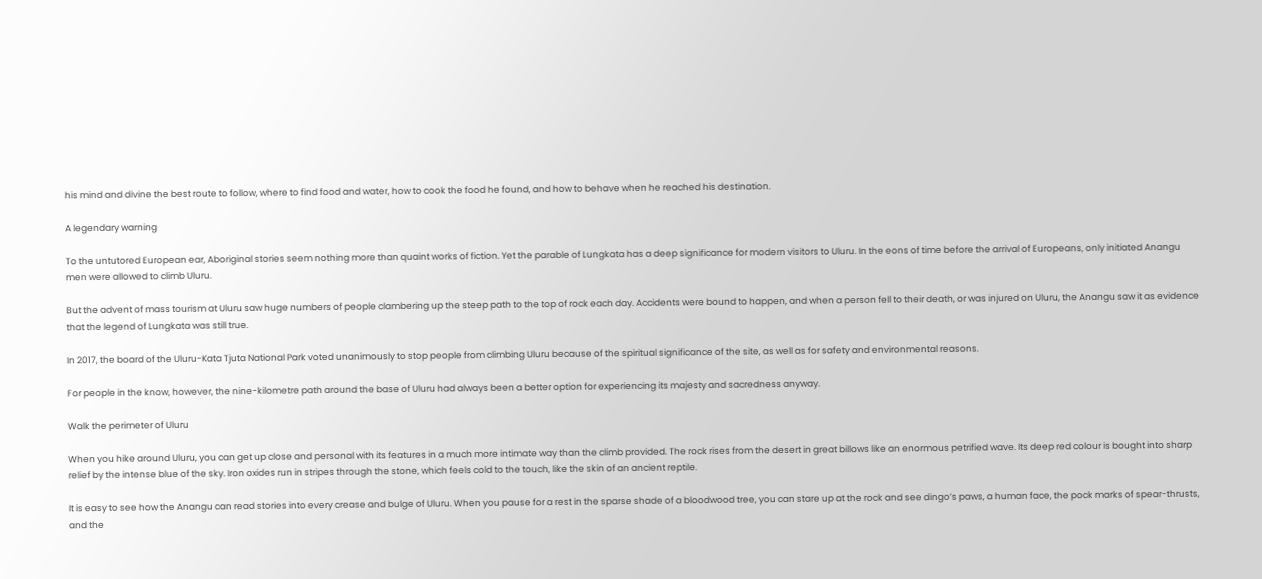his mind and divine the best route to follow, where to find food and water, how to cook the food he found, and how to behave when he reached his destination.

A legendary warning

To the untutored European ear, Aboriginal stories seem nothing more than quaint works of fiction. Yet the parable of Lungkata has a deep significance for modern visitors to Uluru. In the eons of time before the arrival of Europeans, only initiated Anangu men were allowed to climb Uluru.

But the advent of mass tourism at Uluru saw huge numbers of people clambering up the steep path to the top of rock each day. Accidents were bound to happen, and when a person fell to their death, or was injured on Uluru, the Anangu saw it as evidence that the legend of Lungkata was still true.

In 2017, the board of the Uluru-Kata Tjuta National Park voted unanimously to stop people from climbing Uluru because of the spiritual significance of the site, as well as for safety and environmental reasons.

For people in the know, however, the nine-kilometre path around the base of Uluru had always been a better option for experiencing its majesty and sacredness anyway.

Walk the perimeter of Uluru

When you hike around Uluru, you can get up close and personal with its features in a much more intimate way than the climb provided. The rock rises from the desert in great billows like an enormous petrified wave. Its deep red colour is bought into sharp relief by the intense blue of the sky. Iron oxides run in stripes through the stone, which feels cold to the touch, like the skin of an ancient reptile.

It is easy to see how the Anangu can read stories into every crease and bulge of Uluru. When you pause for a rest in the sparse shade of a bloodwood tree, you can stare up at the rock and see dingo’s paws, a human face, the pock marks of spear-thrusts, and the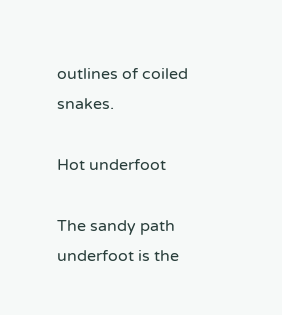outlines of coiled snakes.

Hot underfoot

The sandy path underfoot is the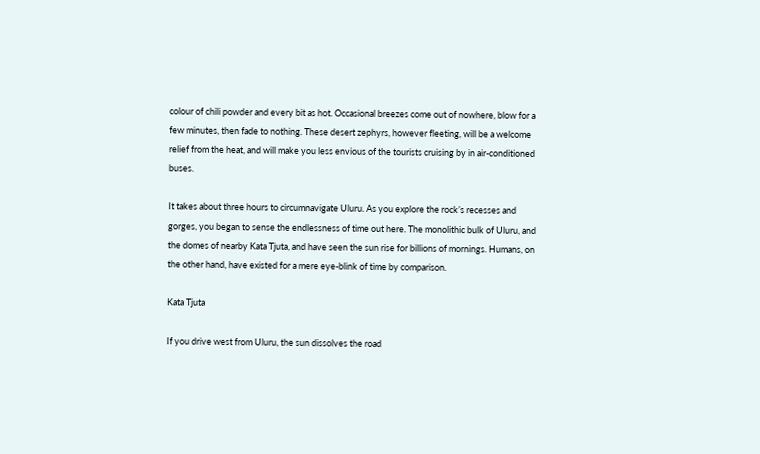colour of chili powder and every bit as hot. Occasional breezes come out of nowhere, blow for a few minutes, then fade to nothing. These desert zephyrs, however fleeting, will be a welcome relief from the heat, and will make you less envious of the tourists cruising by in air-conditioned buses.

It takes about three hours to circumnavigate Uluru. As you explore the rock’s recesses and gorges, you began to sense the endlessness of time out here. The monolithic bulk of Uluru, and the domes of nearby Kata Tjuta, and have seen the sun rise for billions of mornings. Humans, on the other hand, have existed for a mere eye-blink of time by comparison.

Kata Tjuta

If you drive west from Uluru, the sun dissolves the road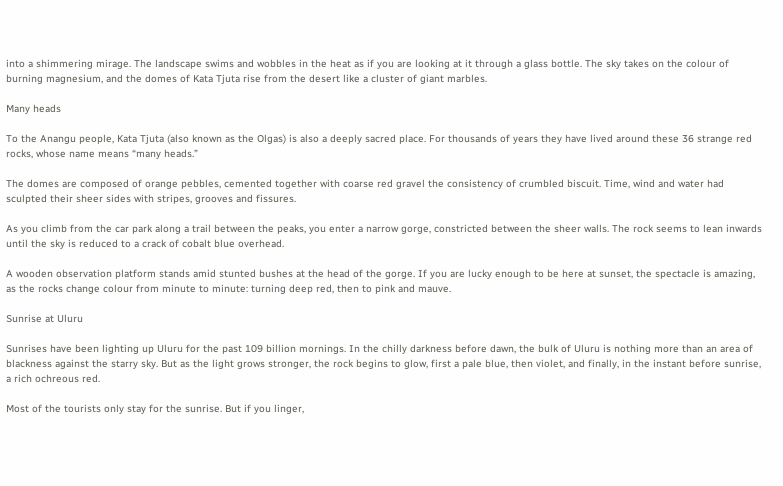into a shimmering mirage. The landscape swims and wobbles in the heat as if you are looking at it through a glass bottle. The sky takes on the colour of burning magnesium, and the domes of Kata Tjuta rise from the desert like a cluster of giant marbles.

Many heads

To the Anangu people, Kata Tjuta (also known as the Olgas) is also a deeply sacred place. For thousands of years they have lived around these 36 strange red rocks, whose name means “many heads.”

The domes are composed of orange pebbles, cemented together with coarse red gravel the consistency of crumbled biscuit. Time, wind and water had sculpted their sheer sides with stripes, grooves and fissures.

As you climb from the car park along a trail between the peaks, you enter a narrow gorge, constricted between the sheer walls. The rock seems to lean inwards until the sky is reduced to a crack of cobalt blue overhead.

A wooden observation platform stands amid stunted bushes at the head of the gorge. If you are lucky enough to be here at sunset, the spectacle is amazing, as the rocks change colour from minute to minute: turning deep red, then to pink and mauve.

Sunrise at Uluru

Sunrises have been lighting up Uluru for the past 109 billion mornings. In the chilly darkness before dawn, the bulk of Uluru is nothing more than an area of blackness against the starry sky. But as the light grows stronger, the rock begins to glow, first a pale blue, then violet, and finally, in the instant before sunrise, a rich ochreous red.

Most of the tourists only stay for the sunrise. But if you linger,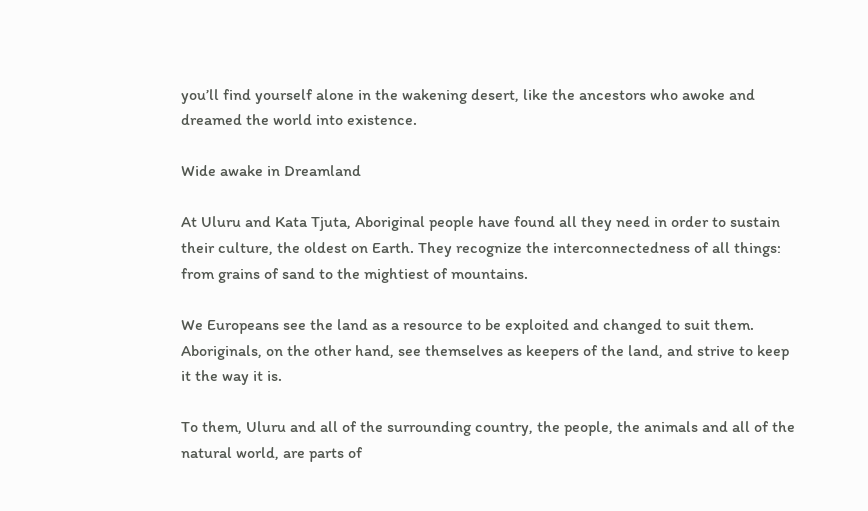you’ll find yourself alone in the wakening desert, like the ancestors who awoke and dreamed the world into existence.

Wide awake in Dreamland

At Uluru and Kata Tjuta, Aboriginal people have found all they need in order to sustain their culture, the oldest on Earth. They recognize the interconnectedness of all things: from grains of sand to the mightiest of mountains.

We Europeans see the land as a resource to be exploited and changed to suit them. Aboriginals, on the other hand, see themselves as keepers of the land, and strive to keep it the way it is.

To them, Uluru and all of the surrounding country, the people, the animals and all of the natural world, are parts of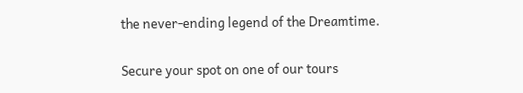the never-ending legend of the Dreamtime.

Secure your spot on one of our tours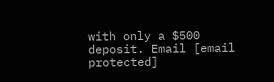with only a $500 deposit. Email [email protected]